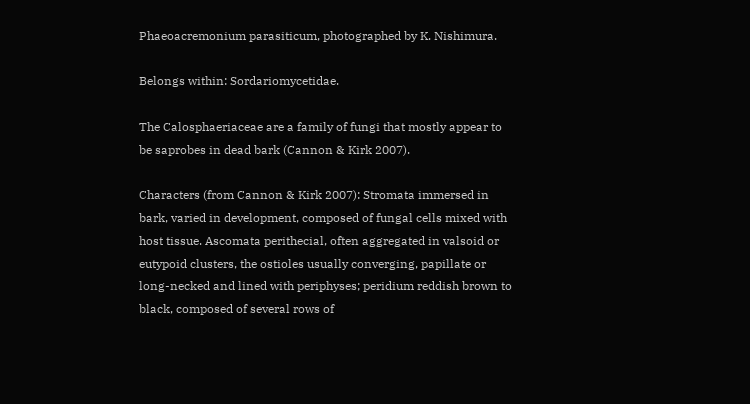Phaeoacremonium parasiticum, photographed by K. Nishimura.

Belongs within: Sordariomycetidae.

The Calosphaeriaceae are a family of fungi that mostly appear to be saprobes in dead bark (Cannon & Kirk 2007).

Characters (from Cannon & Kirk 2007): Stromata immersed in bark, varied in development, composed of fungal cells mixed with host tissue. Ascomata perithecial, often aggregated in valsoid or eutypoid clusters, the ostioles usually converging, papillate or long-necked and lined with periphyses; peridium reddish brown to black, composed of several rows of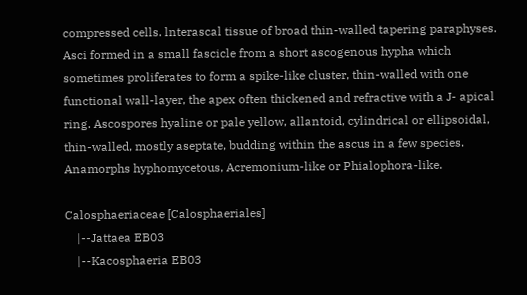compressed cells. lnterascal tissue of broad thin-walled tapering paraphyses. Asci formed in a small fascicle from a short ascogenous hypha which sometimes proliferates to form a spike-like cluster, thin-walled with one functional wall-layer, the apex often thickened and refractive with a J- apical ring. Ascospores hyaline or pale yellow, allantoid, cylindrical or ellipsoidal, thin-walled, mostly aseptate, budding within the ascus in a few species. Anamorphs hyphomycetous, Acremonium-like or Phialophora-like.

Calosphaeriaceae [Calosphaeriales]
    |--Jattaea EB03
    |--Kacosphaeria EB03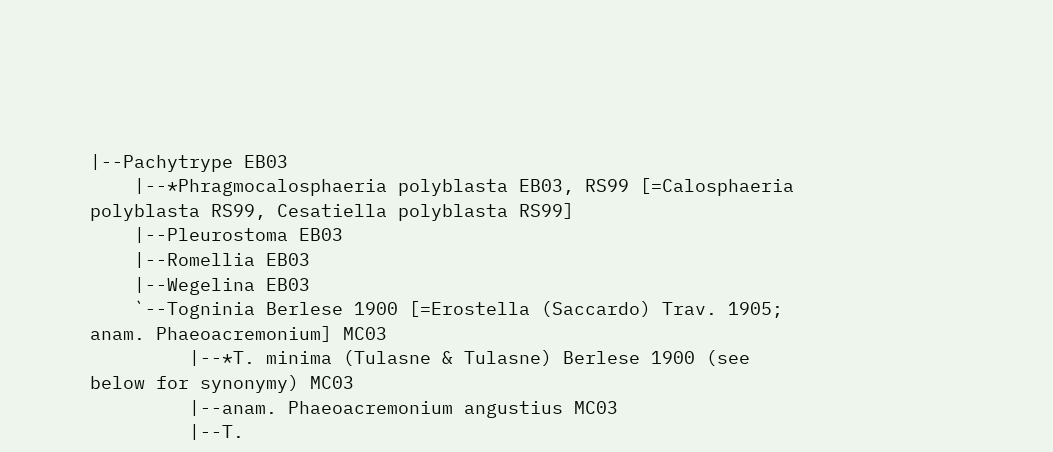|--Pachytrype EB03
    |--*Phragmocalosphaeria polyblasta EB03, RS99 [=Calosphaeria polyblasta RS99, Cesatiella polyblasta RS99]
    |--Pleurostoma EB03
    |--Romellia EB03
    |--Wegelina EB03
    `--Togninia Berlese 1900 [=Erostella (Saccardo) Trav. 1905; anam. Phaeoacremonium] MC03
         |--*T. minima (Tulasne & Tulasne) Berlese 1900 (see below for synonymy) MC03
         |--anam. Phaeoacremonium angustius MC03
         |--T.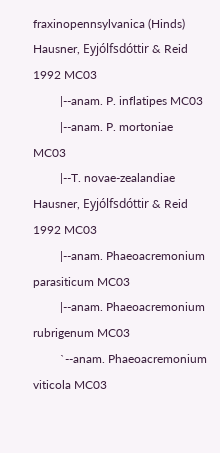fraxinopennsylvanica (Hinds) Hausner, Eyjólfsdóttir & Reid 1992 MC03
         |--anam. P. inflatipes MC03
         |--anam. P. mortoniae MC03
         |--T. novae-zealandiae Hausner, Eyjólfsdóttir & Reid 1992 MC03
         |--anam. Phaeoacremonium parasiticum MC03
         |--anam. Phaeoacremonium rubrigenum MC03
         `--anam. Phaeoacremonium viticola MC03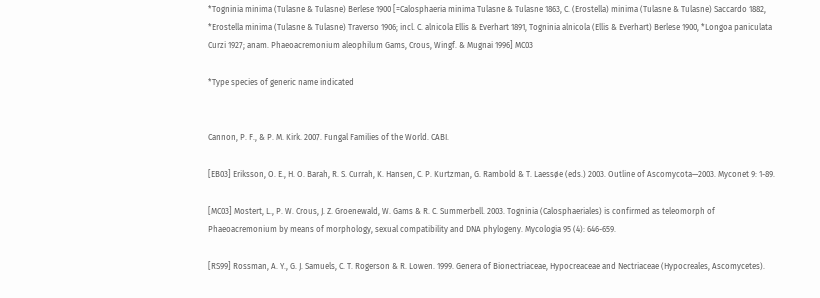*Togninia minima (Tulasne & Tulasne) Berlese 1900 [=Calosphaeria minima Tulasne & Tulasne 1863, C. (Erostella) minima (Tulasne & Tulasne) Saccardo 1882, *Erostella minima (Tulasne & Tulasne) Traverso 1906; incl. C. alnicola Ellis & Everhart 1891, Togninia alnicola (Ellis & Everhart) Berlese 1900, *Longoa paniculata Curzi 1927; anam. Phaeoacremonium aleophilum Gams, Crous, Wingf. & Mugnai 1996] MC03

*Type species of generic name indicated


Cannon, P. F., & P. M. Kirk. 2007. Fungal Families of the World. CABI.

[EB03] Eriksson, O. E., H. O. Barah, R. S. Currah, K. Hansen, C. P. Kurtzman, G. Rambold & T. Laessøe (eds.) 2003. Outline of Ascomycota—2003. Myconet 9: 1-89.

[MC03] Mostert, L., P. W. Crous, J. Z. Groenewald, W. Gams & R. C. Summerbell. 2003. Togninia (Calosphaeriales) is confirmed as teleomorph of Phaeoacremonium by means of morphology, sexual compatibility and DNA phylogeny. Mycologia 95 (4): 646-659.

[RS99] Rossman, A. Y., G. J. Samuels, C. T. Rogerson & R. Lowen. 1999. Genera of Bionectriaceae, Hypocreaceae and Nectriaceae (Hypocreales, Ascomycetes).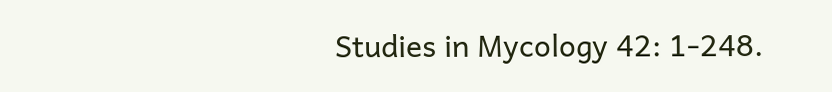Studies in Mycology 42: 1-248.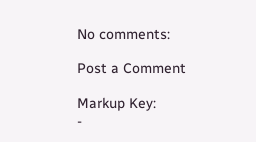No comments:

Post a Comment

Markup Key:
-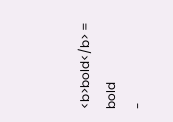<b>bold</b> = bold
-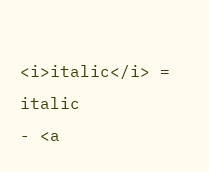<i>italic</i> = italic
- <a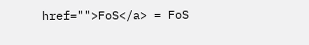href="">FoS</a> = FoS